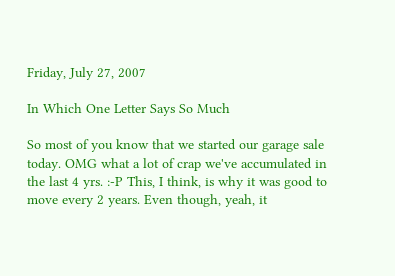Friday, July 27, 2007

In Which One Letter Says So Much

So most of you know that we started our garage sale today. OMG what a lot of crap we've accumulated in the last 4 yrs. :-P This, I think, is why it was good to move every 2 years. Even though, yeah, it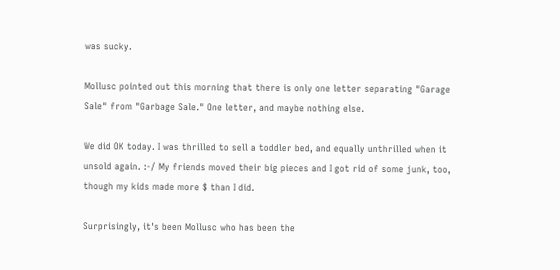was sucky.

Mollusc pointed out this morning that there is only one letter separating "Garage Sale" from "Garbage Sale." One letter, and maybe nothing else.

We did OK today. I was thrilled to sell a toddler bed, and equally unthrilled when it unsold again. :-/ My friends moved their big pieces and I got rid of some junk, too, though my kids made more $ than I did.

Surprisingly, it's been Mollusc who has been the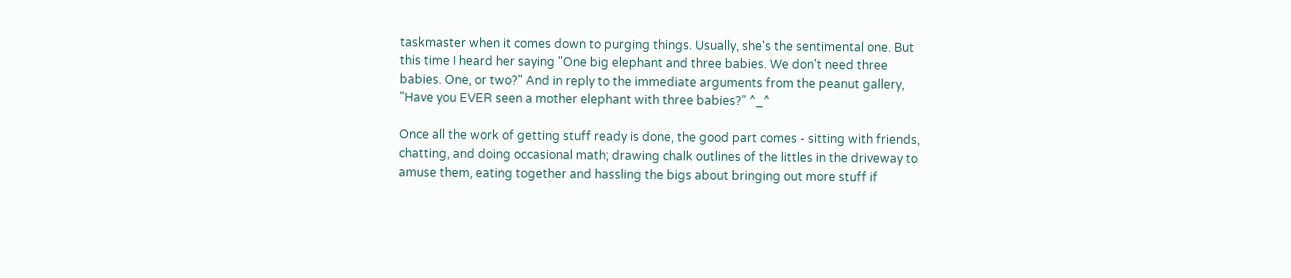taskmaster when it comes down to purging things. Usually, she's the sentimental one. But this time I heard her saying "One big elephant and three babies. We don't need three babies. One, or two?" And in reply to the immediate arguments from the peanut gallery, "Have you EVER seen a mother elephant with three babies?" ^_^

Once all the work of getting stuff ready is done, the good part comes - sitting with friends, chatting, and doing occasional math; drawing chalk outlines of the littles in the driveway to amuse them, eating together and hassling the bigs about bringing out more stuff if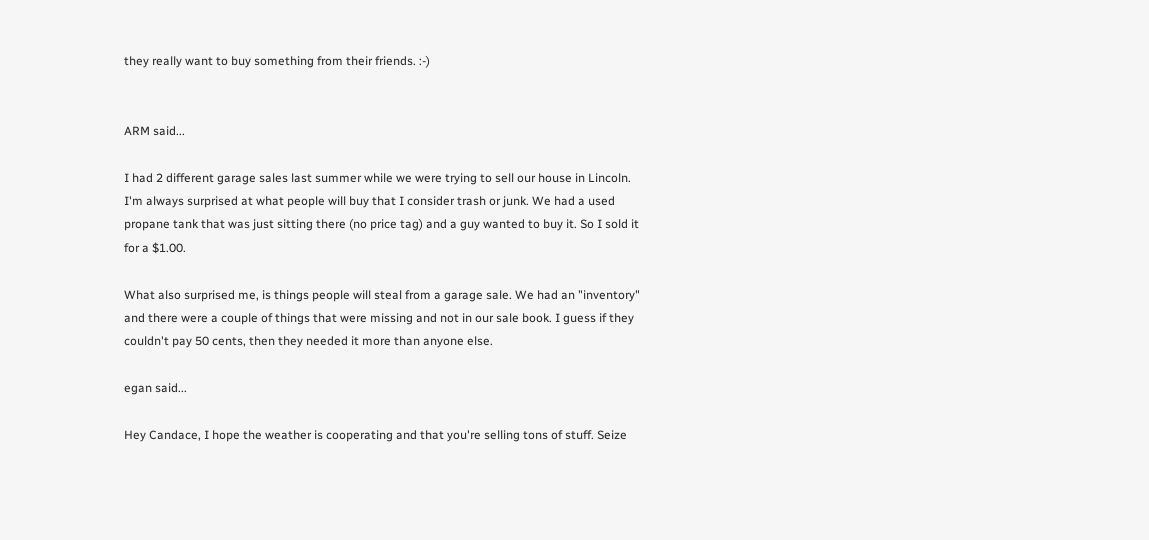they really want to buy something from their friends. :-)


ARM said...

I had 2 different garage sales last summer while we were trying to sell our house in Lincoln. I'm always surprised at what people will buy that I consider trash or junk. We had a used propane tank that was just sitting there (no price tag) and a guy wanted to buy it. So I sold it for a $1.00.

What also surprised me, is things people will steal from a garage sale. We had an "inventory" and there were a couple of things that were missing and not in our sale book. I guess if they couldn't pay 50 cents, then they needed it more than anyone else.

egan said...

Hey Candace, I hope the weather is cooperating and that you're selling tons of stuff. Seize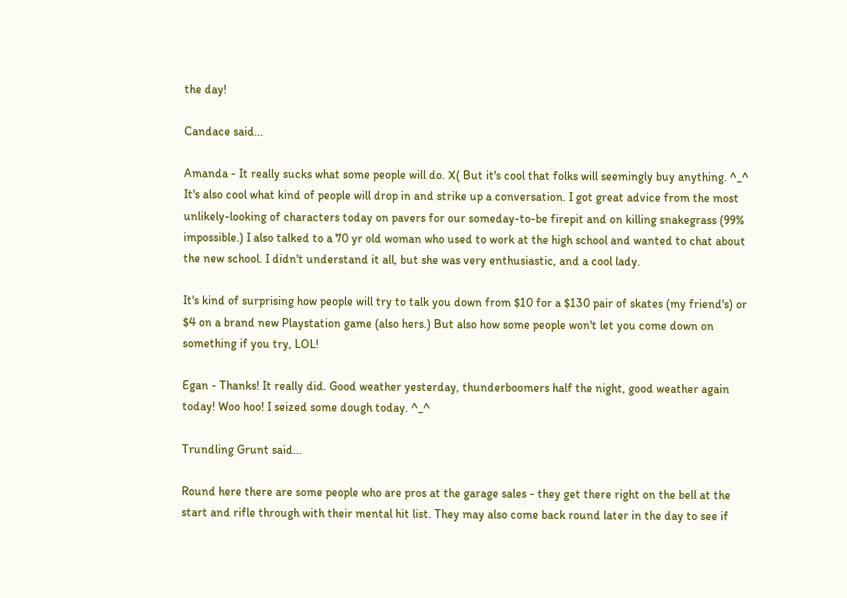the day!

Candace said...

Amanda - It really sucks what some people will do. X( But it's cool that folks will seemingly buy anything. ^_^ It's also cool what kind of people will drop in and strike up a conversation. I got great advice from the most unlikely-looking of characters today on pavers for our someday-to-be firepit and on killing snakegrass (99% impossible.) I also talked to a 70 yr old woman who used to work at the high school and wanted to chat about the new school. I didn't understand it all, but she was very enthusiastic, and a cool lady.

It's kind of surprising how people will try to talk you down from $10 for a $130 pair of skates (my friend's) or $4 on a brand new Playstation game (also hers.) But also how some people won't let you come down on something if you try, LOL!

Egan - Thanks! It really did. Good weather yesterday, thunderboomers half the night, good weather again today! Woo hoo! I seized some dough today. ^_^

Trundling Grunt said...

Round here there are some people who are pros at the garage sales - they get there right on the bell at the start and rifle through with their mental hit list. They may also come back round later in the day to see if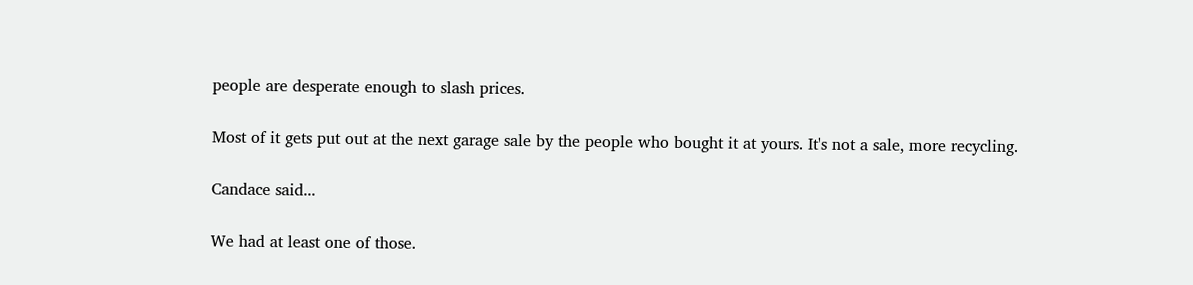people are desperate enough to slash prices.

Most of it gets put out at the next garage sale by the people who bought it at yours. It's not a sale, more recycling.

Candace said...

We had at least one of those.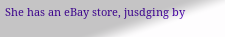She has an eBay store, jusdging by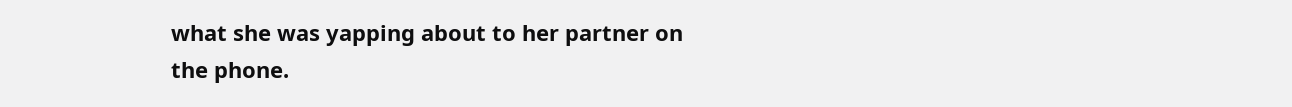what she was yapping about to her partner on the phone.